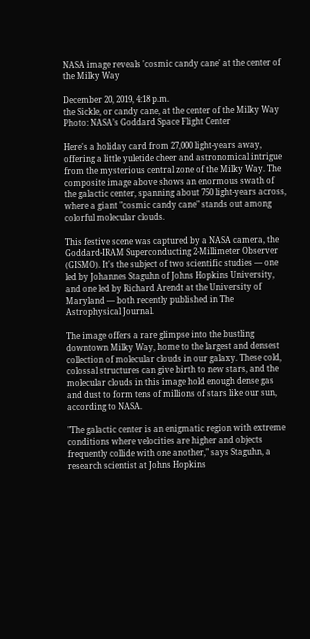NASA image reveals 'cosmic candy cane' at the center of the Milky Way

December 20, 2019, 4:18 p.m.
the Sickle, or candy cane, at the center of the Milky Way
Photo: NASA’s Goddard Space Flight Center

Here's a holiday card from 27,000 light-years away, offering a little yuletide cheer and astronomical intrigue from the mysterious central zone of the Milky Way. The composite image above shows an enormous swath of the galactic center, spanning about 750 light-years across, where a giant "cosmic candy cane" stands out among colorful molecular clouds.

This festive scene was captured by a NASA camera, the Goddard-IRAM Superconducting 2-Millimeter Observer (GISMO). It's the subject of two scientific studies — one led by Johannes Staguhn of Johns Hopkins University, and one led by Richard Arendt at the University of Maryland — both recently published in The Astrophysical Journal.

The image offers a rare glimpse into the bustling downtown Milky Way, home to the largest and densest collection of molecular clouds in our galaxy. These cold, colossal structures can give birth to new stars, and the molecular clouds in this image hold enough dense gas and dust to form tens of millions of stars like our sun, according to NASA.

"The galactic center is an enigmatic region with extreme conditions where velocities are higher and objects frequently collide with one another," says Staguhn, a research scientist at Johns Hopkins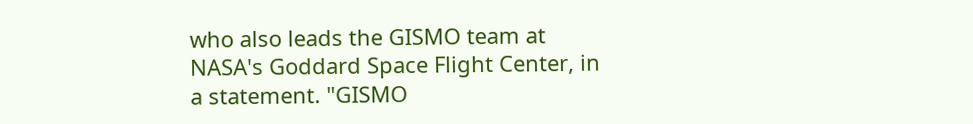who also leads the GISMO team at NASA's Goddard Space Flight Center, in a statement. "GISMO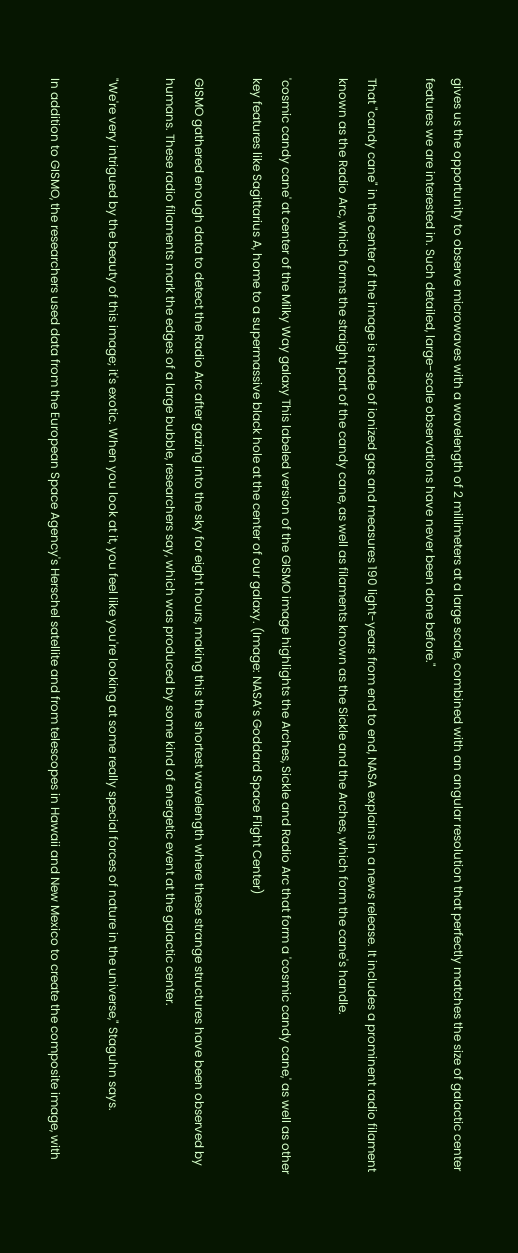gives us the opportunity to observe microwaves with a wavelength of 2 millimeters at a large scale, combined with an angular resolution that perfectly matches the size of galactic center features we are interested in. Such detailed, large-scale observations have never been done before."

That "candy cane" in the center of the image is made of ionized gas and measures 190 light-years from end to end, NASA explains in a news release. It includes a prominent radio filament known as the Radio Arc, which forms the straight part of the candy cane, as well as filaments known as the Sickle and the Arches, which form the cane's handle.

'cosmic candy cane' at center of the Milky Way galaxy This labeled version of the GISMO image highlights the Arches, Sickle and Radio Arc that form a 'cosmic candy cane,' as well as other key features like Sagittarius A, home to a supermassive black hole at the center of our galaxy. (Image: NASA’s Goddard Space Flight Center)

GISMO gathered enough data to detect the Radio Arc after gazing into the sky for eight hours, making this the shortest wavelength where these strange structures have been observed by humans. These radio filaments mark the edges of a large bubble, researchers say, which was produced by some kind of energetic event at the galactic center.

"We're very intrigued by the beauty of this image; it's exotic. When you look at it, you feel like you're looking at some really special forces of nature in the universe," Staguhn says.

In addition to GISMO, the researchers used data from the European Space Agency's Herschel satellite and from telescopes in Hawaii and New Mexico to create the composite image, with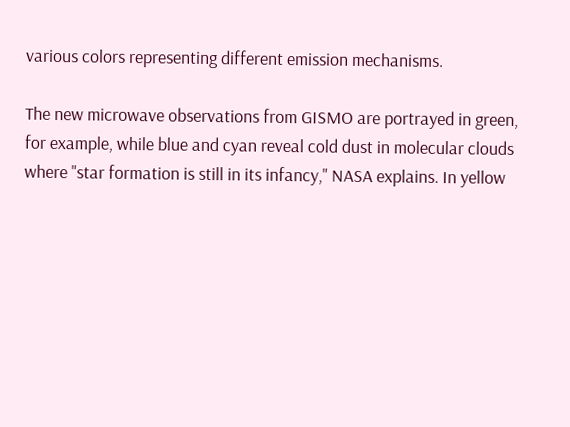various colors representing different emission mechanisms.

The new microwave observations from GISMO are portrayed in green, for example, while blue and cyan reveal cold dust in molecular clouds where "star formation is still in its infancy," NASA explains. In yellow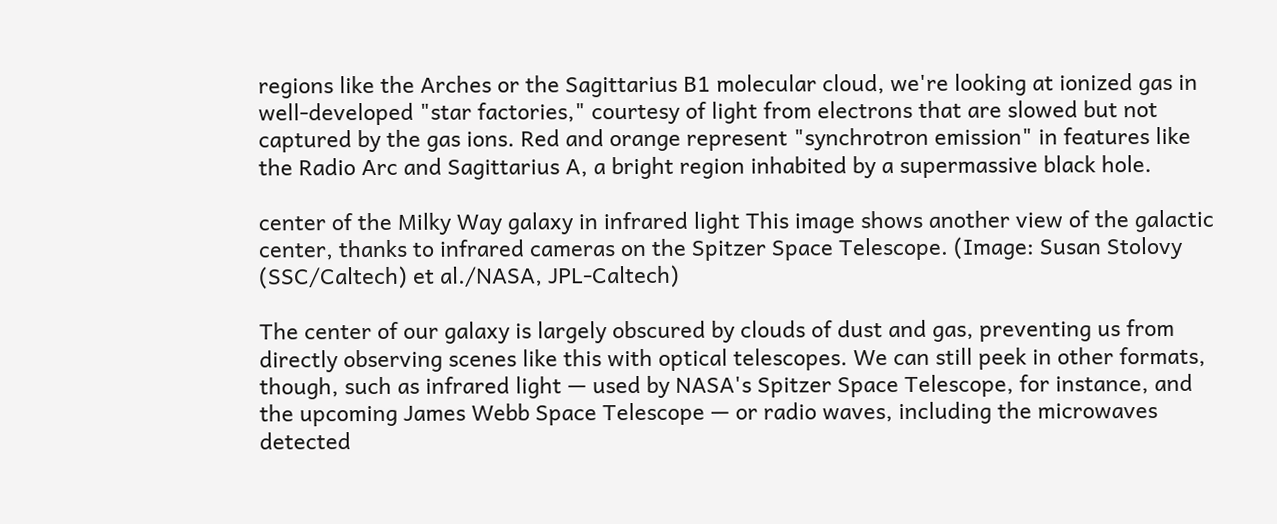regions like the Arches or the Sagittarius B1 molecular cloud, we're looking at ionized gas in well-developed "star factories," courtesy of light from electrons that are slowed but not captured by the gas ions. Red and orange represent "synchrotron emission" in features like the Radio Arc and Sagittarius A, a bright region inhabited by a supermassive black hole.

center of the Milky Way galaxy in infrared light This image shows another view of the galactic center, thanks to infrared cameras on the Spitzer Space Telescope. (Image: Susan Stolovy (SSC/Caltech) et al./NASA, JPL-Caltech)

The center of our galaxy is largely obscured by clouds of dust and gas, preventing us from directly observing scenes like this with optical telescopes. We can still peek in other formats, though, such as infrared light — used by NASA's Spitzer Space Telescope, for instance, and the upcoming James Webb Space Telescope — or radio waves, including the microwaves detected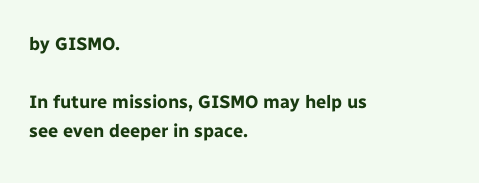by GISMO.

In future missions, GISMO may help us see even deeper in space.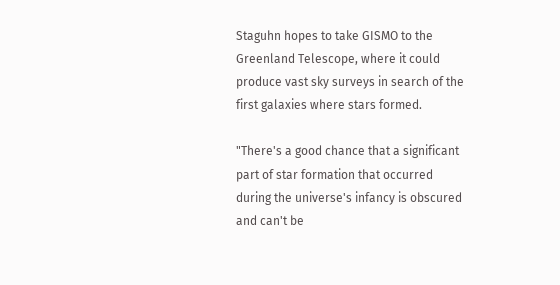Staguhn hopes to take GISMO to the Greenland Telescope, where it could produce vast sky surveys in search of the first galaxies where stars formed.

"There's a good chance that a significant part of star formation that occurred during the universe's infancy is obscured and can't be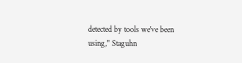detected by tools we've been using," Staguhn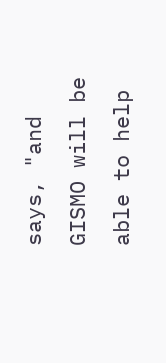says, "and GISMO will be able to help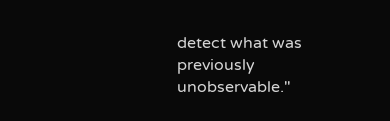detect what was previously unobservable."